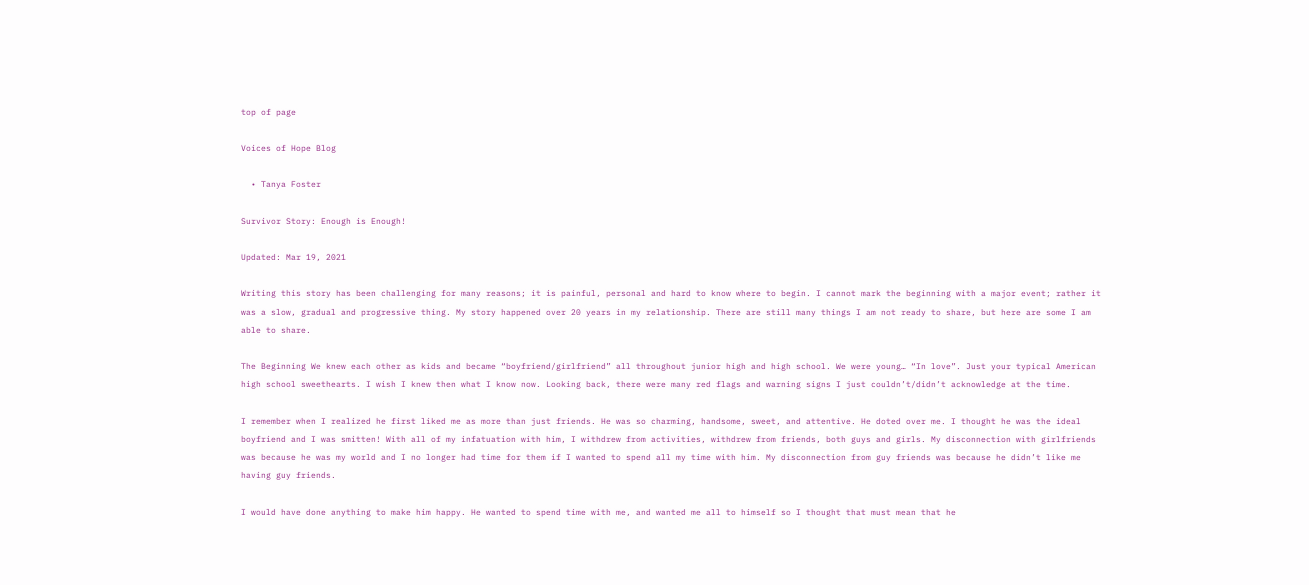top of page

Voices of Hope Blog

  • Tanya Foster

Survivor Story: Enough is Enough!

Updated: Mar 19, 2021

Writing this story has been challenging for many reasons; it is painful, personal and hard to know where to begin. I cannot mark the beginning with a major event; rather it was a slow, gradual and progressive thing. My story happened over 20 years in my relationship. There are still many things I am not ready to share, but here are some I am able to share.

The Beginning We knew each other as kids and became “boyfriend/girlfriend” all throughout junior high and high school. We were young… “In love”. Just your typical American high school sweethearts. I wish I knew then what I know now. Looking back, there were many red flags and warning signs I just couldn’t/didn’t acknowledge at the time.

I remember when I realized he first liked me as more than just friends. He was so charming, handsome, sweet, and attentive. He doted over me. I thought he was the ideal boyfriend and I was smitten! With all of my infatuation with him, I withdrew from activities, withdrew from friends, both guys and girls. My disconnection with girlfriends was because he was my world and I no longer had time for them if I wanted to spend all my time with him. My disconnection from guy friends was because he didn’t like me having guy friends.

I would have done anything to make him happy. He wanted to spend time with me, and wanted me all to himself so I thought that must mean that he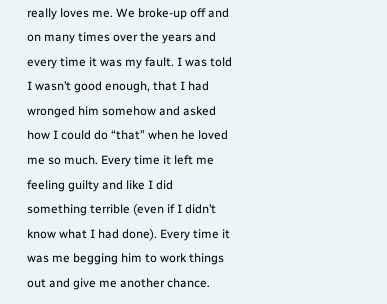really loves me. We broke-up off and on many times over the years and every time it was my fault. I was told I wasn’t good enough, that I had wronged him somehow and asked how I could do “that” when he loved me so much. Every time it left me feeling guilty and like I did something terrible (even if I didn’t know what I had done). Every time it was me begging him to work things out and give me another chance.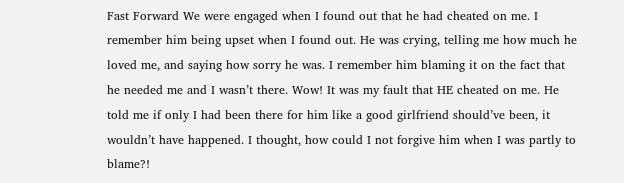Fast Forward We were engaged when I found out that he had cheated on me. I remember him being upset when I found out. He was crying, telling me how much he loved me, and saying how sorry he was. I remember him blaming it on the fact that he needed me and I wasn’t there. Wow! It was my fault that HE cheated on me. He told me if only I had been there for him like a good girlfriend should’ve been, it wouldn’t have happened. I thought, how could I not forgive him when I was partly to blame?!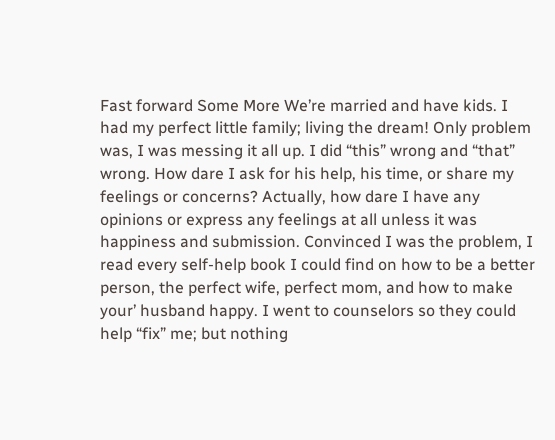Fast forward Some More We’re married and have kids. I had my perfect little family; living the dream! Only problem was, I was messing it all up. I did “this” wrong and “that” wrong. How dare I ask for his help, his time, or share my feelings or concerns? Actually, how dare I have any opinions or express any feelings at all unless it was happiness and submission. Convinced I was the problem, I read every self-help book I could find on how to be a better person, the perfect wife, perfect mom, and how to make your’ husband happy. I went to counselors so they could help “fix” me; but nothing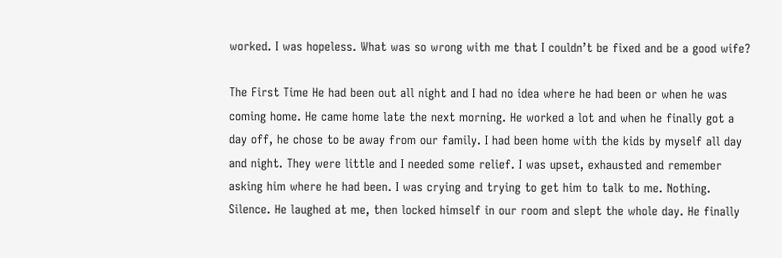worked. I was hopeless. What was so wrong with me that I couldn’t be fixed and be a good wife?

The First Time He had been out all night and I had no idea where he had been or when he was coming home. He came home late the next morning. He worked a lot and when he finally got a day off, he chose to be away from our family. I had been home with the kids by myself all day and night. They were little and I needed some relief. I was upset, exhausted and remember asking him where he had been. I was crying and trying to get him to talk to me. Nothing. Silence. He laughed at me, then locked himself in our room and slept the whole day. He finally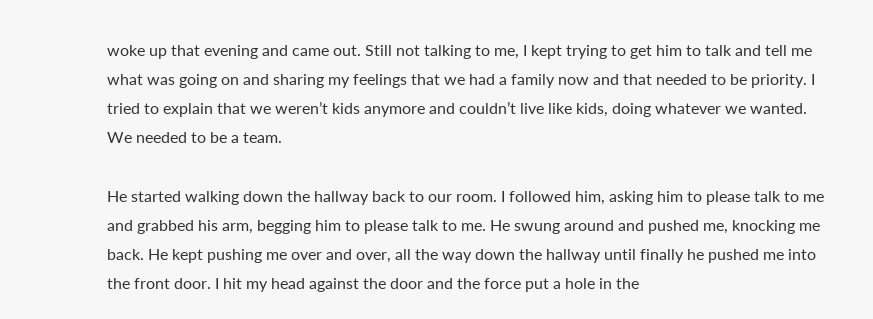woke up that evening and came out. Still not talking to me, I kept trying to get him to talk and tell me what was going on and sharing my feelings that we had a family now and that needed to be priority. I tried to explain that we weren’t kids anymore and couldn’t live like kids, doing whatever we wanted. We needed to be a team.

He started walking down the hallway back to our room. I followed him, asking him to please talk to me and grabbed his arm, begging him to please talk to me. He swung around and pushed me, knocking me back. He kept pushing me over and over, all the way down the hallway until finally he pushed me into the front door. I hit my head against the door and the force put a hole in the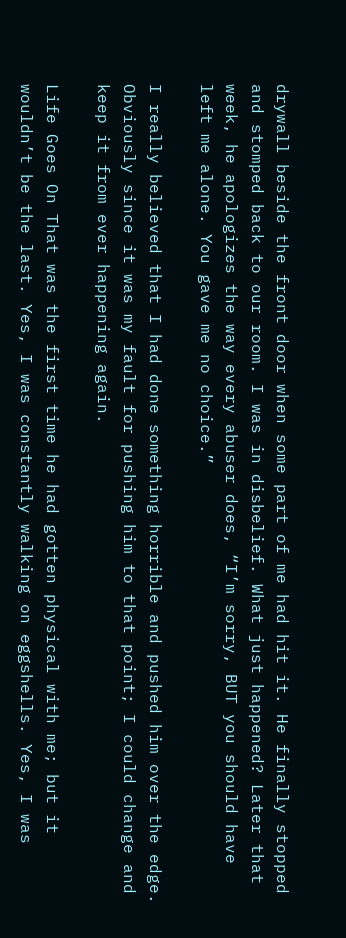drywall beside the front door when some part of me had hit it. He finally stopped and stomped back to our room. I was in disbelief. What just happened? Later that week, he apologizes the way every abuser does, “I’m sorry, BUT you should have left me alone. You gave me no choice.”

I really believed that I had done something horrible and pushed him over the edge. Obviously since it was my fault for pushing him to that point; I could change and keep it from ever happening again.

Life Goes On That was the first time he had gotten physical with me; but it wouldn’t be the last. Yes, I was constantly walking on eggshells. Yes, I was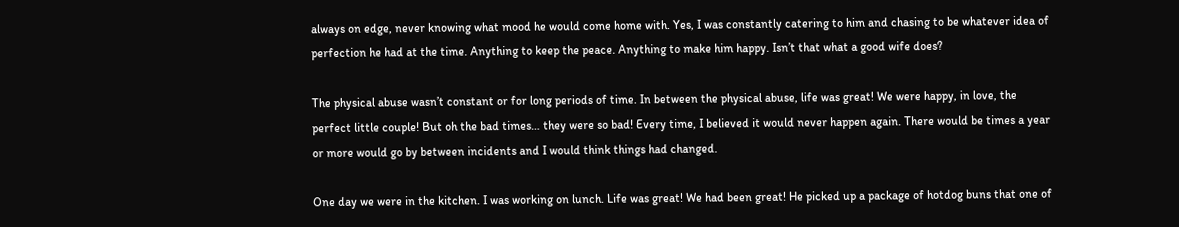always on edge, never knowing what mood he would come home with. Yes, I was constantly catering to him and chasing to be whatever idea of perfection he had at the time. Anything to keep the peace. Anything to make him happy. Isn’t that what a good wife does?

The physical abuse wasn’t constant or for long periods of time. In between the physical abuse, life was great! We were happy, in love, the perfect little couple! But oh the bad times… they were so bad! Every time, I believed it would never happen again. There would be times a year or more would go by between incidents and I would think things had changed.

One day we were in the kitchen. I was working on lunch. Life was great! We had been great! He picked up a package of hotdog buns that one of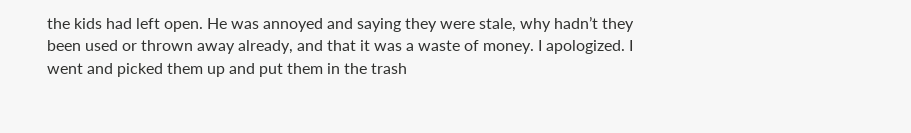the kids had left open. He was annoyed and saying they were stale, why hadn’t they been used or thrown away already, and that it was a waste of money. I apologized. I went and picked them up and put them in the trash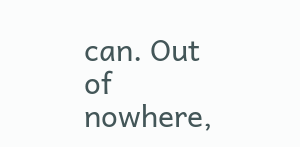can. Out of nowhere,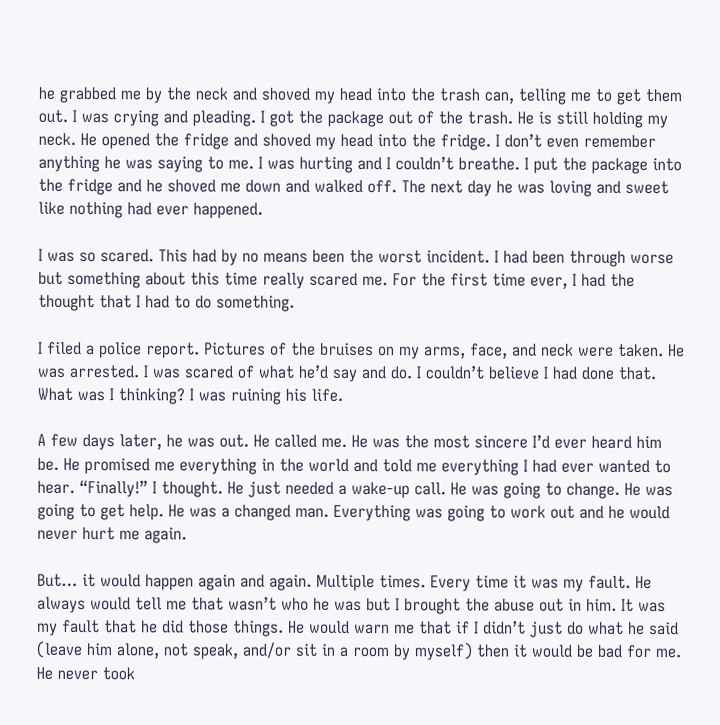he grabbed me by the neck and shoved my head into the trash can, telling me to get them out. I was crying and pleading. I got the package out of the trash. He is still holding my neck. He opened the fridge and shoved my head into the fridge. I don’t even remember anything he was saying to me. I was hurting and I couldn’t breathe. I put the package into the fridge and he shoved me down and walked off. The next day he was loving and sweet like nothing had ever happened.

I was so scared. This had by no means been the worst incident. I had been through worse but something about this time really scared me. For the first time ever, I had the thought that I had to do something.

I filed a police report. Pictures of the bruises on my arms, face, and neck were taken. He was arrested. I was scared of what he’d say and do. I couldn’t believe I had done that. What was I thinking? I was ruining his life.

A few days later, he was out. He called me. He was the most sincere I’d ever heard him be. He promised me everything in the world and told me everything I had ever wanted to hear. “Finally!” I thought. He just needed a wake-up call. He was going to change. He was going to get help. He was a changed man. Everything was going to work out and he would never hurt me again.

But… it would happen again and again. Multiple times. Every time it was my fault. He always would tell me that wasn’t who he was but I brought the abuse out in him. It was my fault that he did those things. He would warn me that if I didn’t just do what he said (leave him alone, not speak, and/or sit in a room by myself) then it would be bad for me. He never took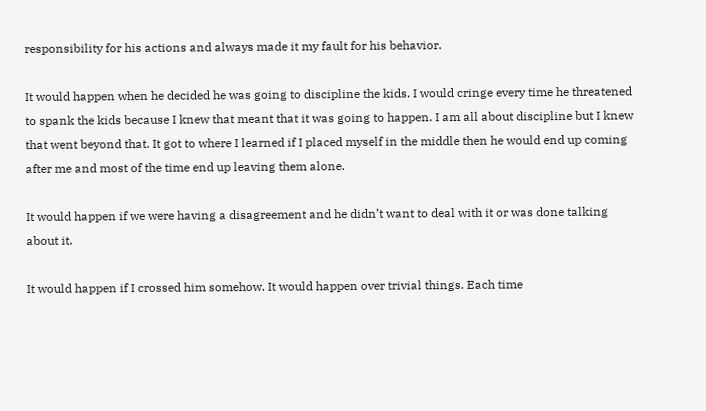responsibility for his actions and always made it my fault for his behavior.

It would happen when he decided he was going to discipline the kids. I would cringe every time he threatened to spank the kids because I knew that meant that it was going to happen. I am all about discipline but I knew that went beyond that. It got to where I learned if I placed myself in the middle then he would end up coming after me and most of the time end up leaving them alone.

It would happen if we were having a disagreement and he didn’t want to deal with it or was done talking about it.

It would happen if I crossed him somehow. It would happen over trivial things. Each time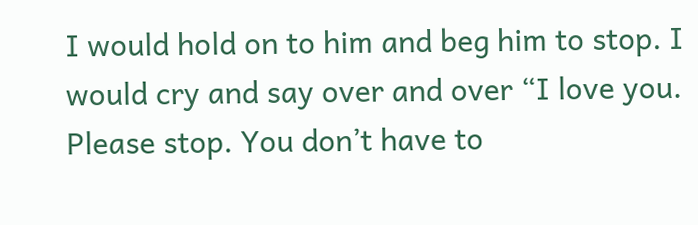I would hold on to him and beg him to stop. I would cry and say over and over “I love you. Please stop. You don’t have to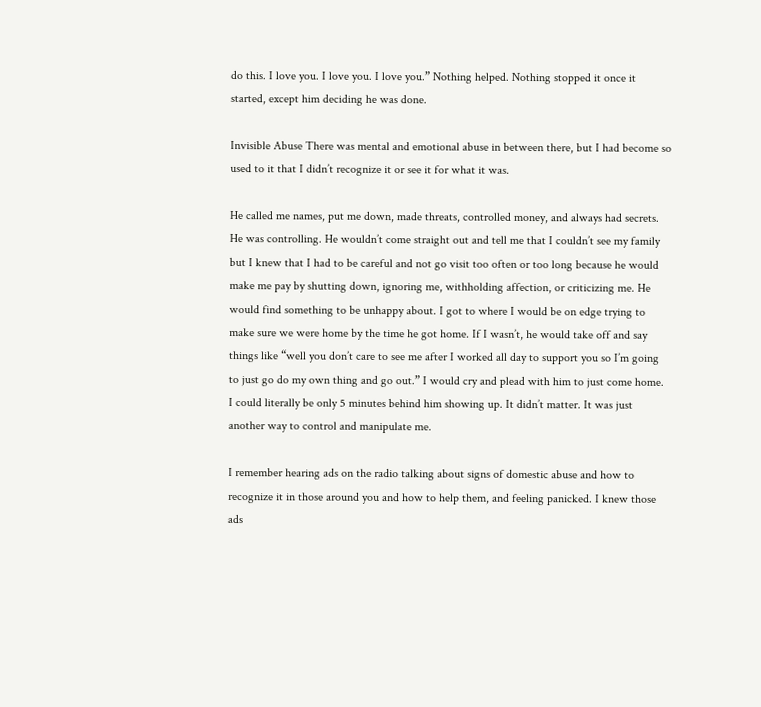do this. I love you. I love you. I love you.” Nothing helped. Nothing stopped it once it started, except him deciding he was done.

Invisible Abuse There was mental and emotional abuse in between there, but I had become so used to it that I didn’t recognize it or see it for what it was.

He called me names, put me down, made threats, controlled money, and always had secrets. He was controlling. He wouldn’t come straight out and tell me that I couldn’t see my family but I knew that I had to be careful and not go visit too often or too long because he would make me pay by shutting down, ignoring me, withholding affection, or criticizing me. He would find something to be unhappy about. I got to where I would be on edge trying to make sure we were home by the time he got home. If I wasn’t, he would take off and say things like “well you don’t care to see me after I worked all day to support you so I’m going to just go do my own thing and go out.” I would cry and plead with him to just come home. I could literally be only 5 minutes behind him showing up. It didn’t matter. It was just another way to control and manipulate me.

I remember hearing ads on the radio talking about signs of domestic abuse and how to recognize it in those around you and how to help them, and feeling panicked. I knew those ads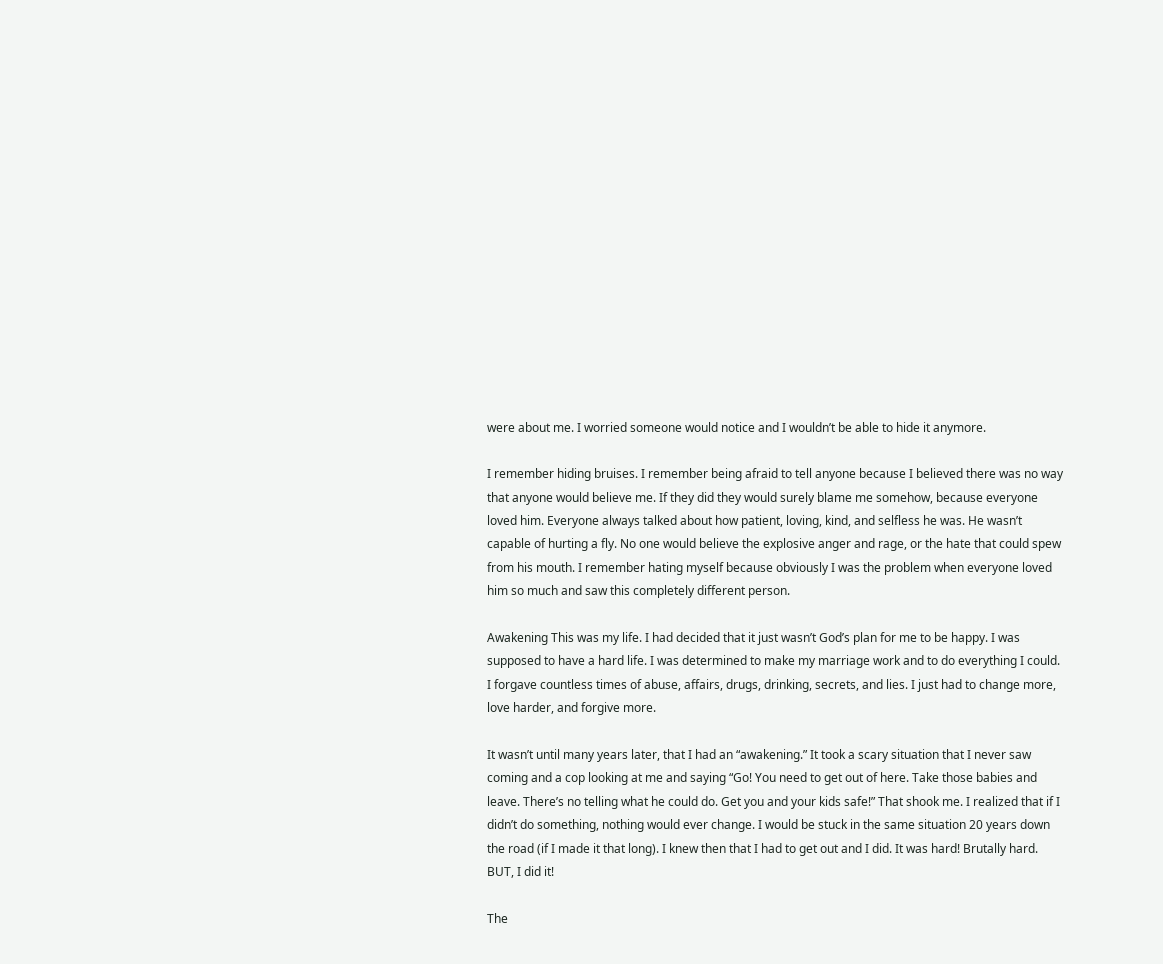were about me. I worried someone would notice and I wouldn’t be able to hide it anymore.

I remember hiding bruises. I remember being afraid to tell anyone because I believed there was no way that anyone would believe me. If they did they would surely blame me somehow, because everyone loved him. Everyone always talked about how patient, loving, kind, and selfless he was. He wasn’t capable of hurting a fly. No one would believe the explosive anger and rage, or the hate that could spew from his mouth. I remember hating myself because obviously I was the problem when everyone loved him so much and saw this completely different person.

Awakening This was my life. I had decided that it just wasn’t God’s plan for me to be happy. I was supposed to have a hard life. I was determined to make my marriage work and to do everything I could. I forgave countless times of abuse, affairs, drugs, drinking, secrets, and lies. I just had to change more, love harder, and forgive more.

It wasn’t until many years later, that I had an “awakening.” It took a scary situation that I never saw coming and a cop looking at me and saying “Go! You need to get out of here. Take those babies and leave. There’s no telling what he could do. Get you and your kids safe!” That shook me. I realized that if I didn’t do something, nothing would ever change. I would be stuck in the same situation 20 years down the road (if I made it that long). I knew then that I had to get out and I did. It was hard! Brutally hard. BUT, I did it!

The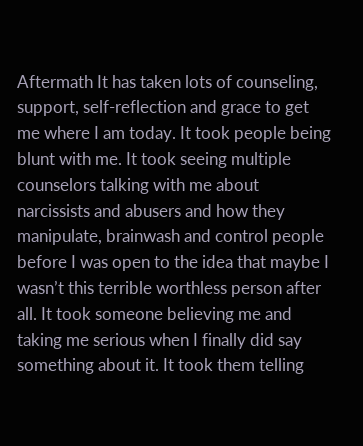Aftermath It has taken lots of counseling, support, self-reflection and grace to get me where I am today. It took people being blunt with me. It took seeing multiple counselors talking with me about narcissists and abusers and how they manipulate, brainwash and control people before I was open to the idea that maybe I wasn’t this terrible worthless person after all. It took someone believing me and taking me serious when I finally did say something about it. It took them telling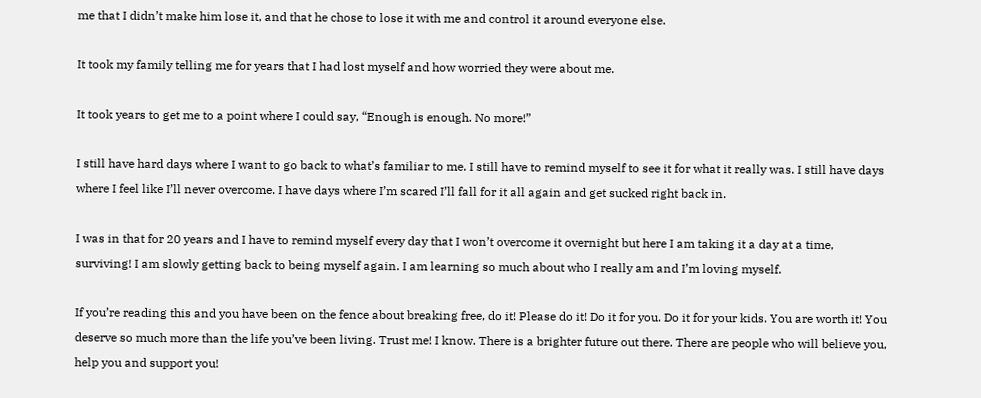me that I didn’t make him lose it, and that he chose to lose it with me and control it around everyone else.

It took my family telling me for years that I had lost myself and how worried they were about me.

It took years to get me to a point where I could say, “Enough is enough. No more!”

I still have hard days where I want to go back to what’s familiar to me. I still have to remind myself to see it for what it really was. I still have days where I feel like I’ll never overcome. I have days where I’m scared I’ll fall for it all again and get sucked right back in.

I was in that for 20 years and I have to remind myself every day that I won’t overcome it overnight but here I am taking it a day at a time, surviving! I am slowly getting back to being myself again. I am learning so much about who I really am and I’m loving myself.

If you’re reading this and you have been on the fence about breaking free, do it! Please do it! Do it for you. Do it for your kids. You are worth it! You deserve so much more than the life you’ve been living. Trust me! I know. There is a brighter future out there. There are people who will believe you, help you and support you!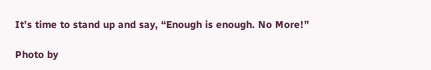It’s time to stand up and say, “Enough is enough. No More!”

Photo by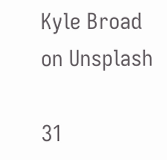Kyle Broad on Unsplash

31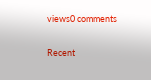views0 comments

Recent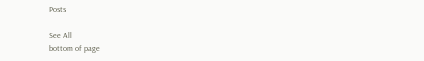Posts

See All
bottom of page